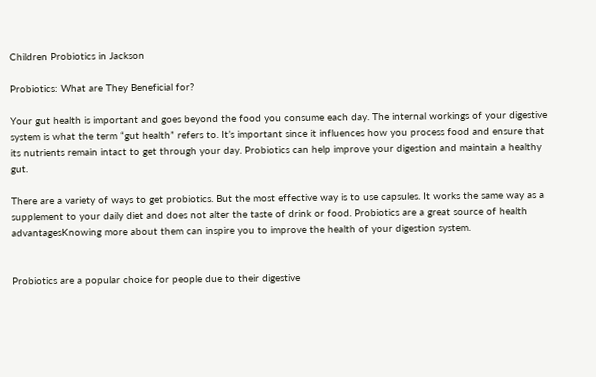Children Probiotics in Jackson

Probiotics: What are They Beneficial for?

Your gut health is important and goes beyond the food you consume each day. The internal workings of your digestive system is what the term “gut health” refers to. It’s important since it influences how you process food and ensure that its nutrients remain intact to get through your day. Probiotics can help improve your digestion and maintain a healthy gut.

There are a variety of ways to get probiotics. But the most effective way is to use capsules. It works the same way as a supplement to your daily diet and does not alter the taste of drink or food. Probiotics are a great source of health advantagesKnowing more about them can inspire you to improve the health of your digestion system.


Probiotics are a popular choice for people due to their digestive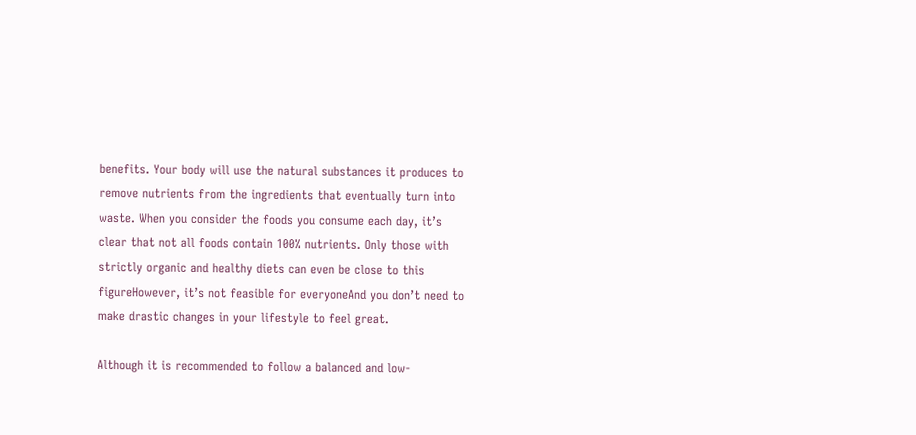benefits. Your body will use the natural substances it produces to remove nutrients from the ingredients that eventually turn into waste. When you consider the foods you consume each day, it’s clear that not all foods contain 100% nutrients. Only those with strictly organic and healthy diets can even be close to this figureHowever, it’s not feasible for everyoneAnd you don’t need to make drastic changes in your lifestyle to feel great.

Although it is recommended to follow a balanced and low-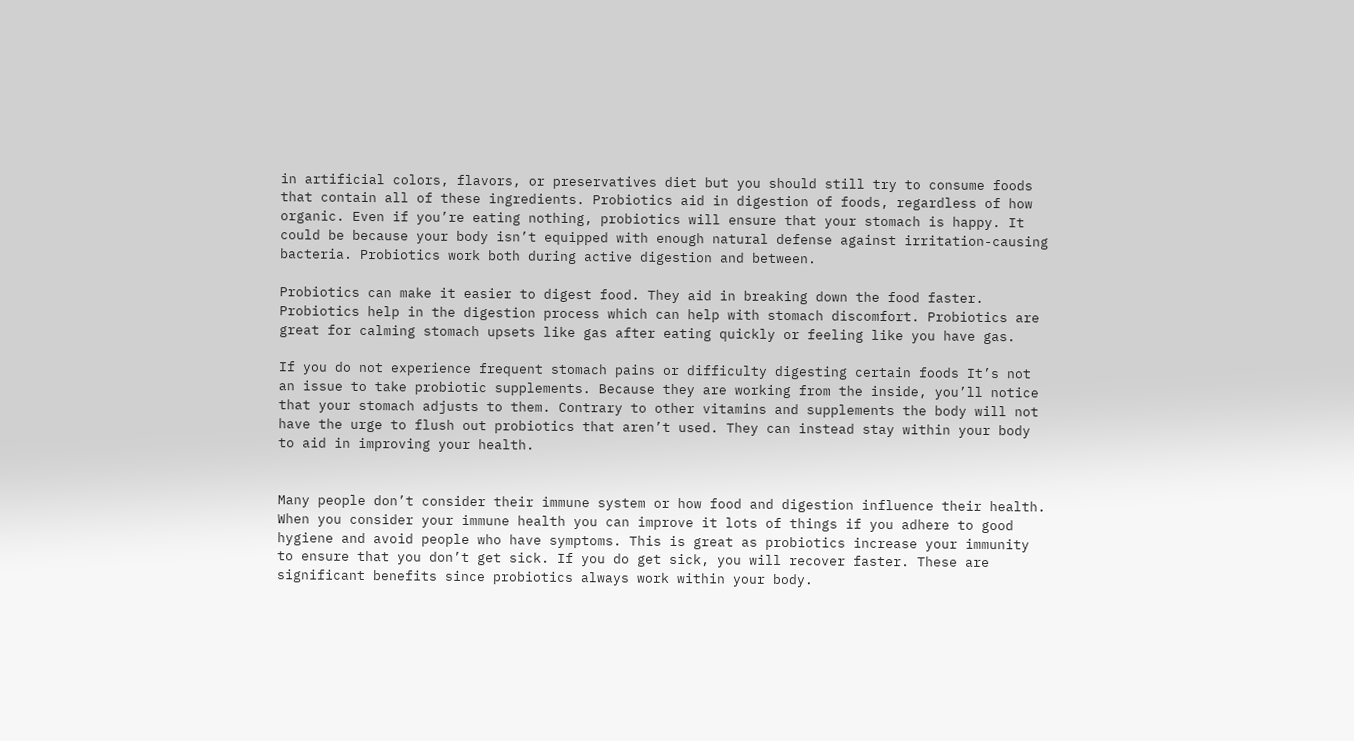in artificial colors, flavors, or preservatives diet but you should still try to consume foods that contain all of these ingredients. Probiotics aid in digestion of foods, regardless of how organic. Even if you’re eating nothing, probiotics will ensure that your stomach is happy. It could be because your body isn’t equipped with enough natural defense against irritation-causing bacteria. Probiotics work both during active digestion and between.

Probiotics can make it easier to digest food. They aid in breaking down the food faster. Probiotics help in the digestion process which can help with stomach discomfort. Probiotics are great for calming stomach upsets like gas after eating quickly or feeling like you have gas.

If you do not experience frequent stomach pains or difficulty digesting certain foods It’s not an issue to take probiotic supplements. Because they are working from the inside, you’ll notice that your stomach adjusts to them. Contrary to other vitamins and supplements the body will not have the urge to flush out probiotics that aren’t used. They can instead stay within your body to aid in improving your health.


Many people don’t consider their immune system or how food and digestion influence their health. When you consider your immune health you can improve it lots of things if you adhere to good hygiene and avoid people who have symptoms. This is great as probiotics increase your immunity to ensure that you don’t get sick. If you do get sick, you will recover faster. These are significant benefits since probiotics always work within your body.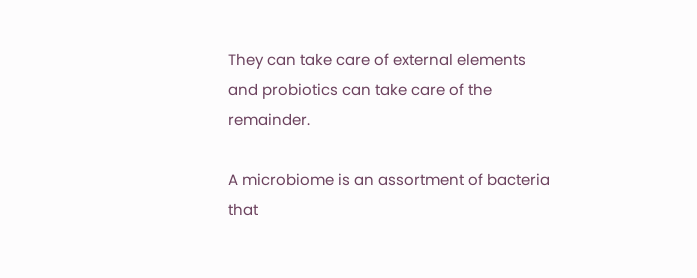They can take care of external elements and probiotics can take care of the remainder.

A microbiome is an assortment of bacteria that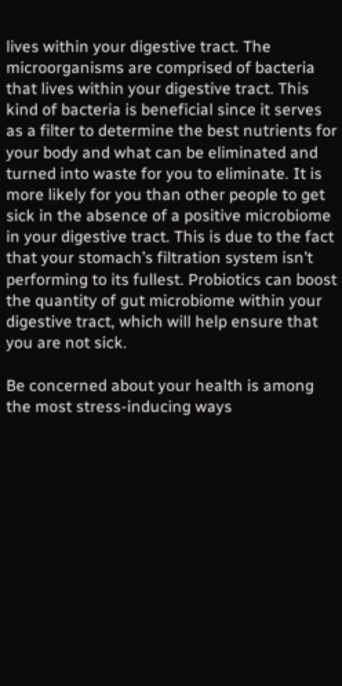lives within your digestive tract. The microorganisms are comprised of bacteria that lives within your digestive tract. This kind of bacteria is beneficial since it serves as a filter to determine the best nutrients for your body and what can be eliminated and turned into waste for you to eliminate. It is more likely for you than other people to get sick in the absence of a positive microbiome in your digestive tract. This is due to the fact that your stomach’s filtration system isn’t performing to its fullest. Probiotics can boost the quantity of gut microbiome within your digestive tract, which will help ensure that you are not sick.

Be concerned about your health is among the most stress-inducing ways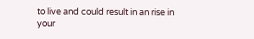to live and could result in an rise in your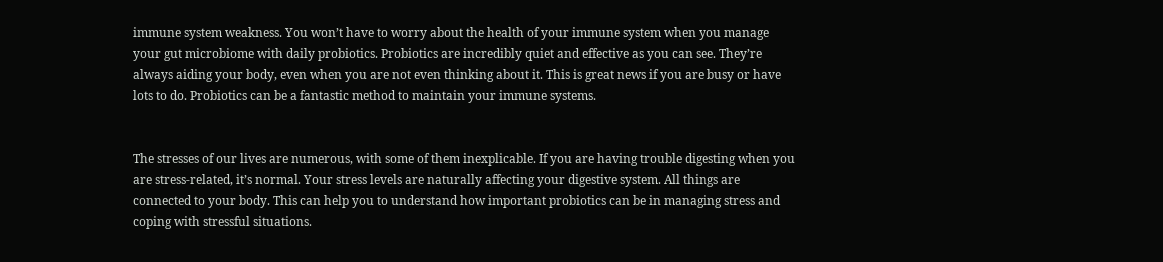immune system weakness. You won’t have to worry about the health of your immune system when you manage your gut microbiome with daily probiotics. Probiotics are incredibly quiet and effective as you can see. They’re always aiding your body, even when you are not even thinking about it. This is great news if you are busy or have lots to do. Probiotics can be a fantastic method to maintain your immune systems.


The stresses of our lives are numerous, with some of them inexplicable. If you are having trouble digesting when you are stress-related, it’s normal. Your stress levels are naturally affecting your digestive system. All things are connected to your body. This can help you to understand how important probiotics can be in managing stress and coping with stressful situations.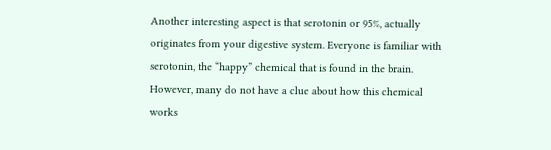Another interesting aspect is that serotonin or 95%, actually originates from your digestive system. Everyone is familiar with serotonin, the “happy” chemical that is found in the brain. However, many do not have a clue about how this chemical works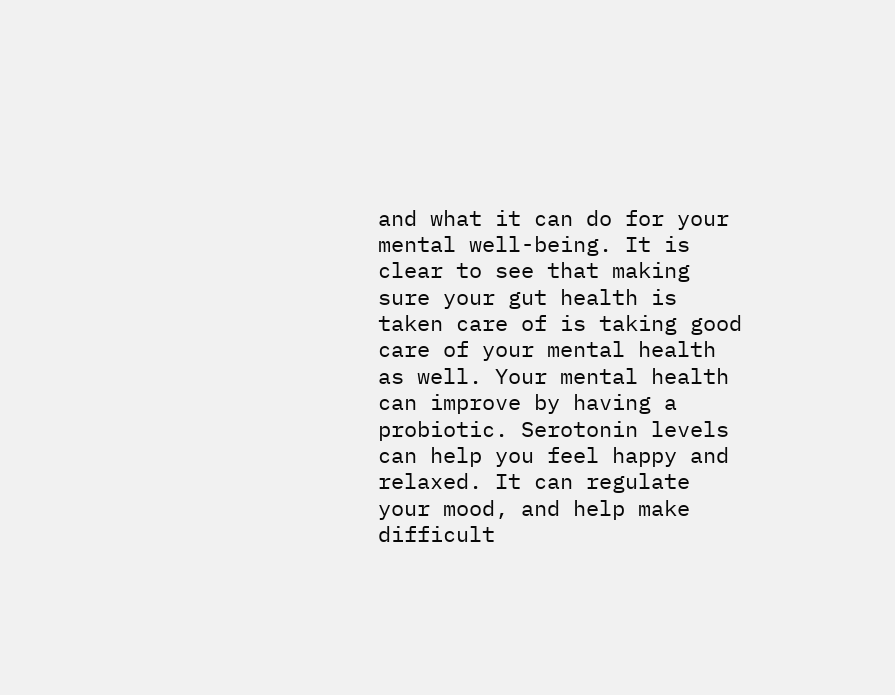and what it can do for your mental well-being. It is clear to see that making sure your gut health is taken care of is taking good care of your mental health as well. Your mental health can improve by having a probiotic. Serotonin levels can help you feel happy and relaxed. It can regulate your mood, and help make difficult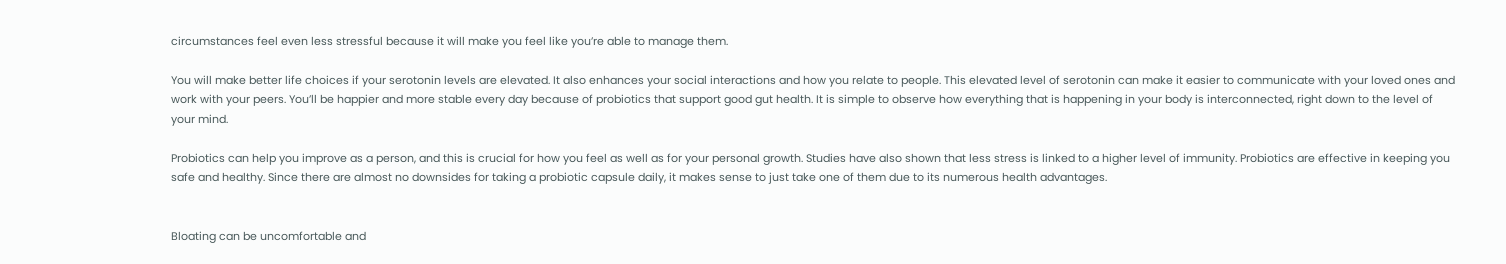circumstances feel even less stressful because it will make you feel like you’re able to manage them.

You will make better life choices if your serotonin levels are elevated. It also enhances your social interactions and how you relate to people. This elevated level of serotonin can make it easier to communicate with your loved ones and work with your peers. You’ll be happier and more stable every day because of probiotics that support good gut health. It is simple to observe how everything that is happening in your body is interconnected, right down to the level of your mind.

Probiotics can help you improve as a person, and this is crucial for how you feel as well as for your personal growth. Studies have also shown that less stress is linked to a higher level of immunity. Probiotics are effective in keeping you safe and healthy. Since there are almost no downsides for taking a probiotic capsule daily, it makes sense to just take one of them due to its numerous health advantages.


Bloating can be uncomfortable and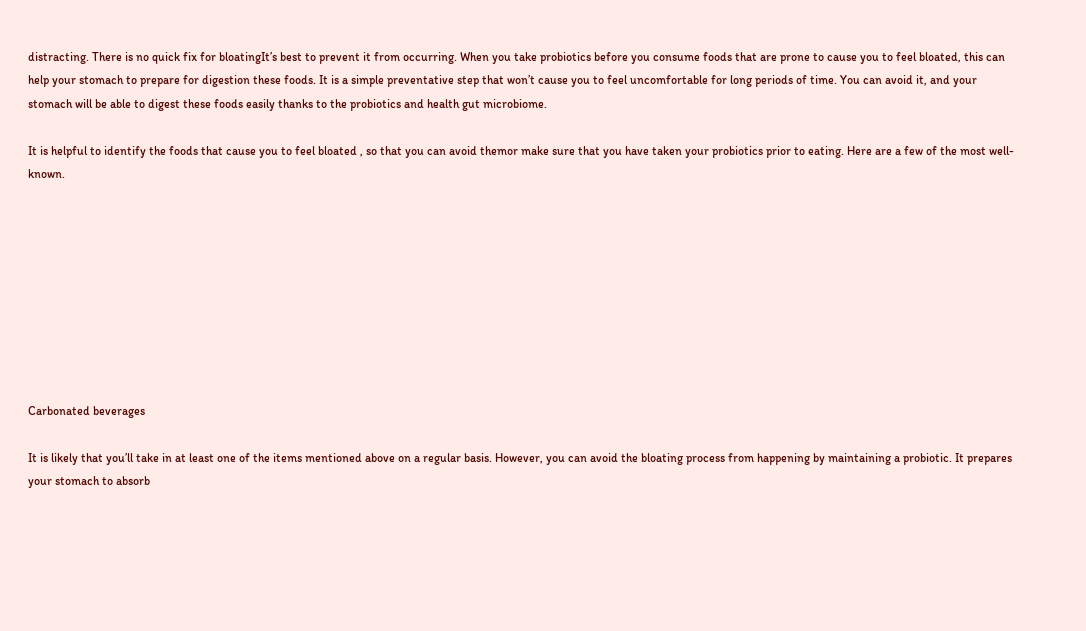distracting. There is no quick fix for bloatingIt’s best to prevent it from occurring. When you take probiotics before you consume foods that are prone to cause you to feel bloated, this can help your stomach to prepare for digestion these foods. It is a simple preventative step that won’t cause you to feel uncomfortable for long periods of time. You can avoid it, and your stomach will be able to digest these foods easily thanks to the probiotics and health gut microbiome.

It is helpful to identify the foods that cause you to feel bloated , so that you can avoid themor make sure that you have taken your probiotics prior to eating. Here are a few of the most well-known.









Carbonated beverages

It is likely that you’ll take in at least one of the items mentioned above on a regular basis. However, you can avoid the bloating process from happening by maintaining a probiotic. It prepares your stomach to absorb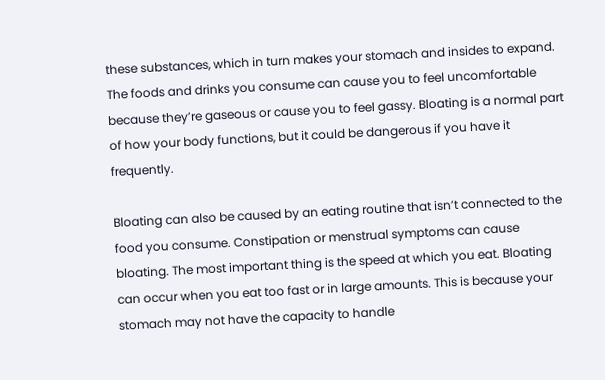these substances, which in turn makes your stomach and insides to expand. The foods and drinks you consume can cause you to feel uncomfortable because they’re gaseous or cause you to feel gassy. Bloating is a normal part of how your body functions, but it could be dangerous if you have it frequently.

Bloating can also be caused by an eating routine that isn’t connected to the food you consume. Constipation or menstrual symptoms can cause bloating. The most important thing is the speed at which you eat. Bloating can occur when you eat too fast or in large amounts. This is because your stomach may not have the capacity to handle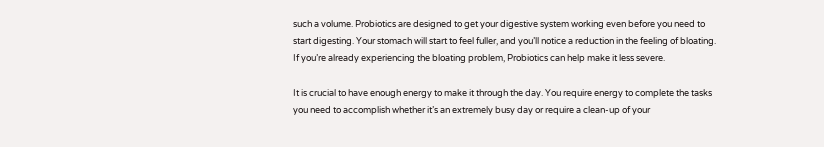such a volume. Probiotics are designed to get your digestive system working even before you need to start digesting. Your stomach will start to feel fuller, and you’ll notice a reduction in the feeling of bloating. If you’re already experiencing the bloating problem, Probiotics can help make it less severe.

It is crucial to have enough energy to make it through the day. You require energy to complete the tasks you need to accomplish whether it’s an extremely busy day or require a clean-up of your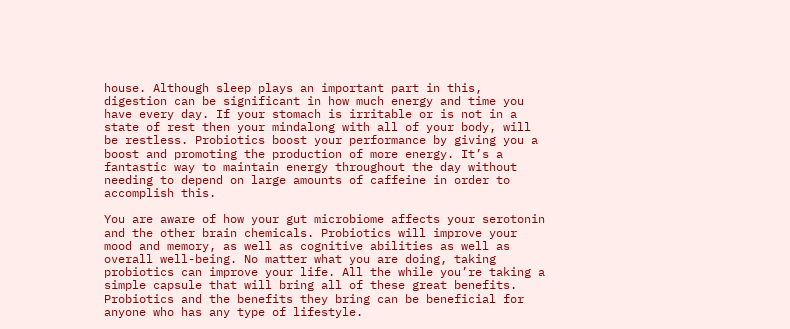house. Although sleep plays an important part in this, digestion can be significant in how much energy and time you have every day. If your stomach is irritable or is not in a state of rest then your mindalong with all of your body, will be restless. Probiotics boost your performance by giving you a boost and promoting the production of more energy. It’s a fantastic way to maintain energy throughout the day without needing to depend on large amounts of caffeine in order to accomplish this.

You are aware of how your gut microbiome affects your serotonin and the other brain chemicals. Probiotics will improve your mood and memory, as well as cognitive abilities as well as overall well-being. No matter what you are doing, taking probiotics can improve your life. All the while you’re taking a simple capsule that will bring all of these great benefits. Probiotics and the benefits they bring can be beneficial for anyone who has any type of lifestyle.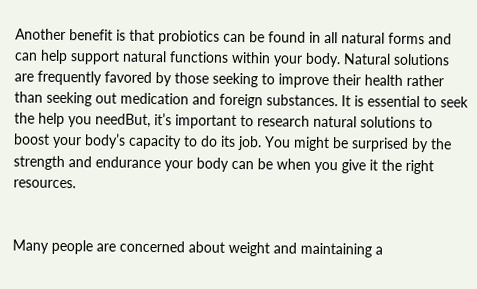Another benefit is that probiotics can be found in all natural forms and can help support natural functions within your body. Natural solutions are frequently favored by those seeking to improve their health rather than seeking out medication and foreign substances. It is essential to seek the help you needBut, it’s important to research natural solutions to boost your body’s capacity to do its job. You might be surprised by the strength and endurance your body can be when you give it the right resources.


Many people are concerned about weight and maintaining a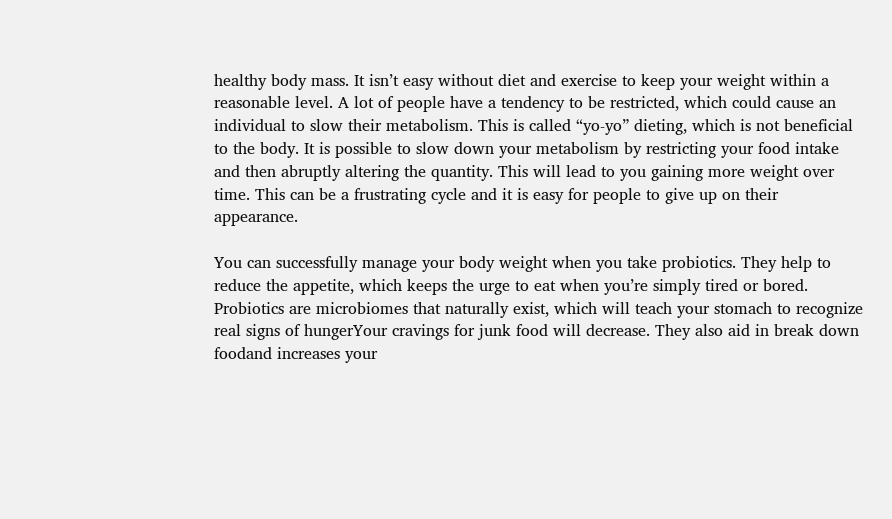healthy body mass. It isn’t easy without diet and exercise to keep your weight within a reasonable level. A lot of people have a tendency to be restricted, which could cause an individual to slow their metabolism. This is called “yo-yo” dieting, which is not beneficial to the body. It is possible to slow down your metabolism by restricting your food intake and then abruptly altering the quantity. This will lead to you gaining more weight over time. This can be a frustrating cycle and it is easy for people to give up on their appearance.

You can successfully manage your body weight when you take probiotics. They help to reduce the appetite, which keeps the urge to eat when you’re simply tired or bored. Probiotics are microbiomes that naturally exist, which will teach your stomach to recognize real signs of hungerYour cravings for junk food will decrease. They also aid in break down foodand increases your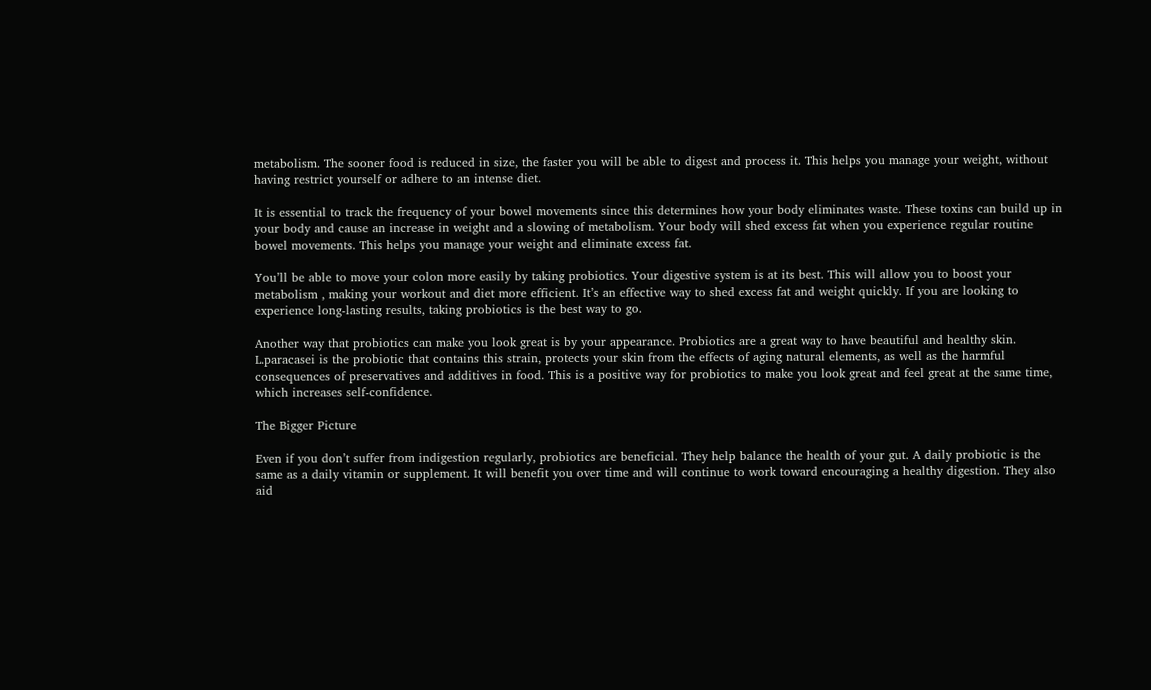metabolism. The sooner food is reduced in size, the faster you will be able to digest and process it. This helps you manage your weight, without having restrict yourself or adhere to an intense diet.

It is essential to track the frequency of your bowel movements since this determines how your body eliminates waste. These toxins can build up in your body and cause an increase in weight and a slowing of metabolism. Your body will shed excess fat when you experience regular routine bowel movements. This helps you manage your weight and eliminate excess fat.

You’ll be able to move your colon more easily by taking probiotics. Your digestive system is at its best. This will allow you to boost your metabolism , making your workout and diet more efficient. It’s an effective way to shed excess fat and weight quickly. If you are looking to experience long-lasting results, taking probiotics is the best way to go.

Another way that probiotics can make you look great is by your appearance. Probiotics are a great way to have beautiful and healthy skin. L.paracasei is the probiotic that contains this strain, protects your skin from the effects of aging natural elements, as well as the harmful consequences of preservatives and additives in food. This is a positive way for probiotics to make you look great and feel great at the same time, which increases self-confidence.

The Bigger Picture

Even if you don’t suffer from indigestion regularly, probiotics are beneficial. They help balance the health of your gut. A daily probiotic is the same as a daily vitamin or supplement. It will benefit you over time and will continue to work toward encouraging a healthy digestion. They also aid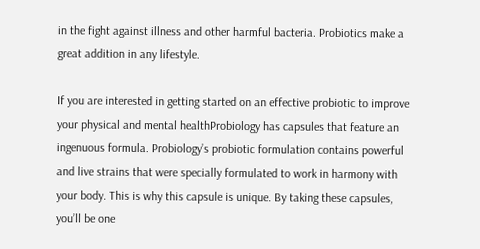in the fight against illness and other harmful bacteria. Probiotics make a great addition in any lifestyle.

If you are interested in getting started on an effective probiotic to improve your physical and mental healthProbiology has capsules that feature an ingenuous formula. Probiology’s probiotic formulation contains powerful and live strains that were specially formulated to work in harmony with your body. This is why this capsule is unique. By taking these capsules, you’ll be one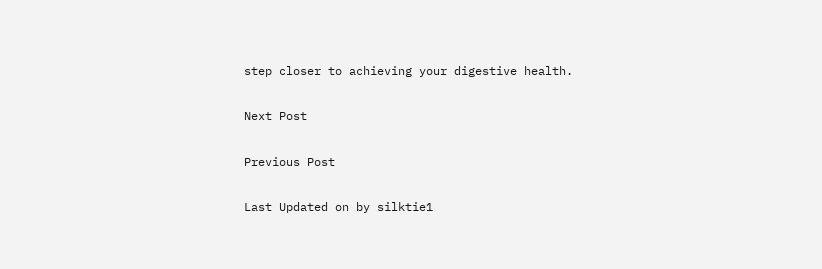step closer to achieving your digestive health.

Next Post

Previous Post

Last Updated on by silktie1